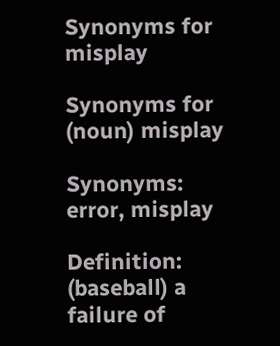Synonyms for misplay

Synonyms for (noun) misplay

Synonyms: error, misplay

Definition: (baseball) a failure of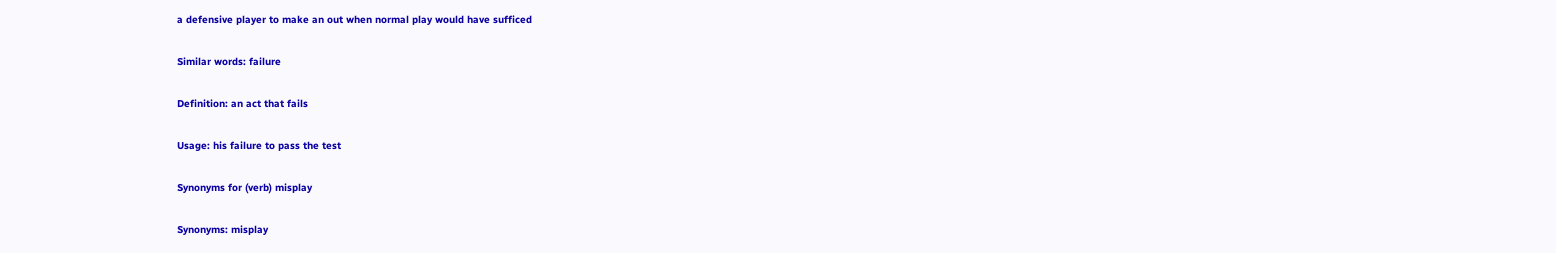a defensive player to make an out when normal play would have sufficed

Similar words: failure

Definition: an act that fails

Usage: his failure to pass the test

Synonyms for (verb) misplay

Synonyms: misplay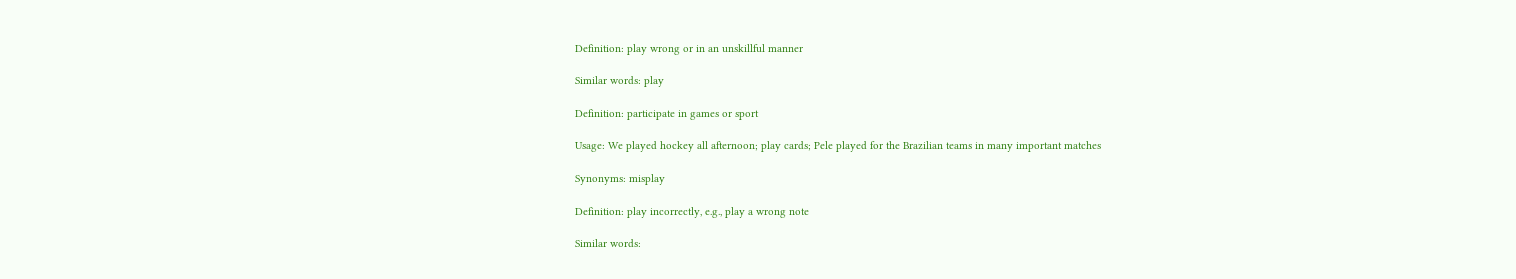Definition: play wrong or in an unskillful manner

Similar words: play

Definition: participate in games or sport

Usage: We played hockey all afternoon; play cards; Pele played for the Brazilian teams in many important matches

Synonyms: misplay

Definition: play incorrectly, e.g., play a wrong note

Similar words: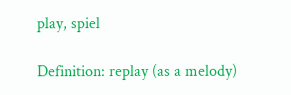play, spiel

Definition: replay (as a melody)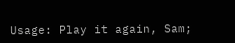Usage: Play it again, Sam;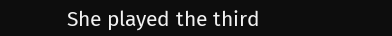She played the third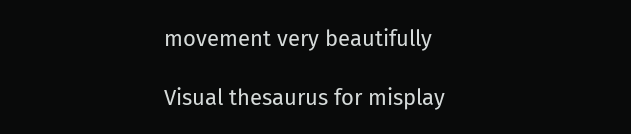movement very beautifully

Visual thesaurus for misplay